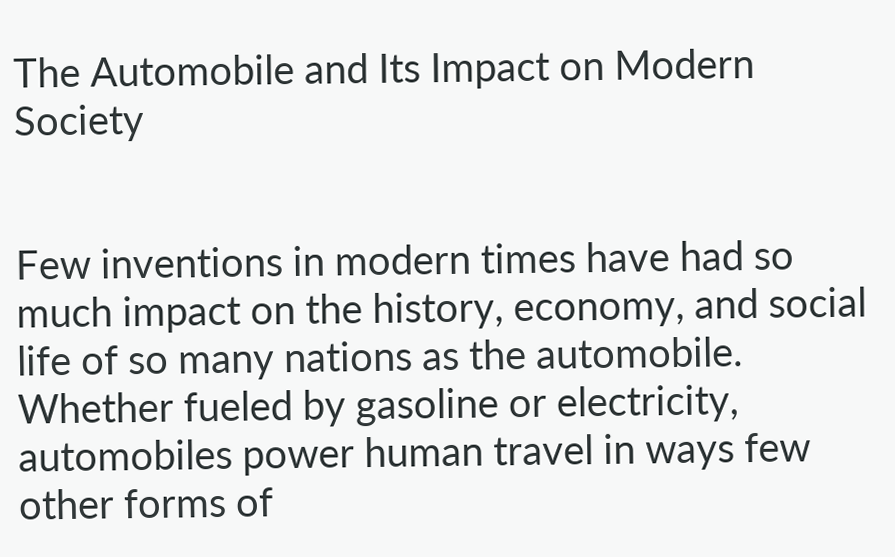The Automobile and Its Impact on Modern Society


Few inventions in modern times have had so much impact on the history, economy, and social life of so many nations as the automobile. Whether fueled by gasoline or electricity, automobiles power human travel in ways few other forms of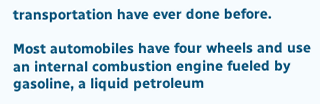transportation have ever done before.

Most automobiles have four wheels and use an internal combustion engine fueled by gasoline, a liquid petroleum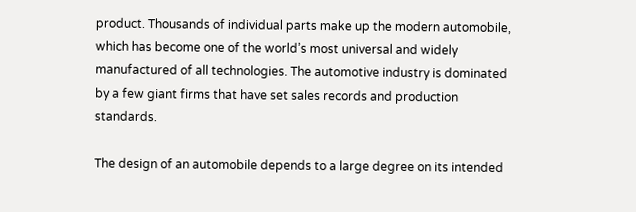product. Thousands of individual parts make up the modern automobile, which has become one of the world’s most universal and widely manufactured of all technologies. The automotive industry is dominated by a few giant firms that have set sales records and production standards.

The design of an automobile depends to a large degree on its intended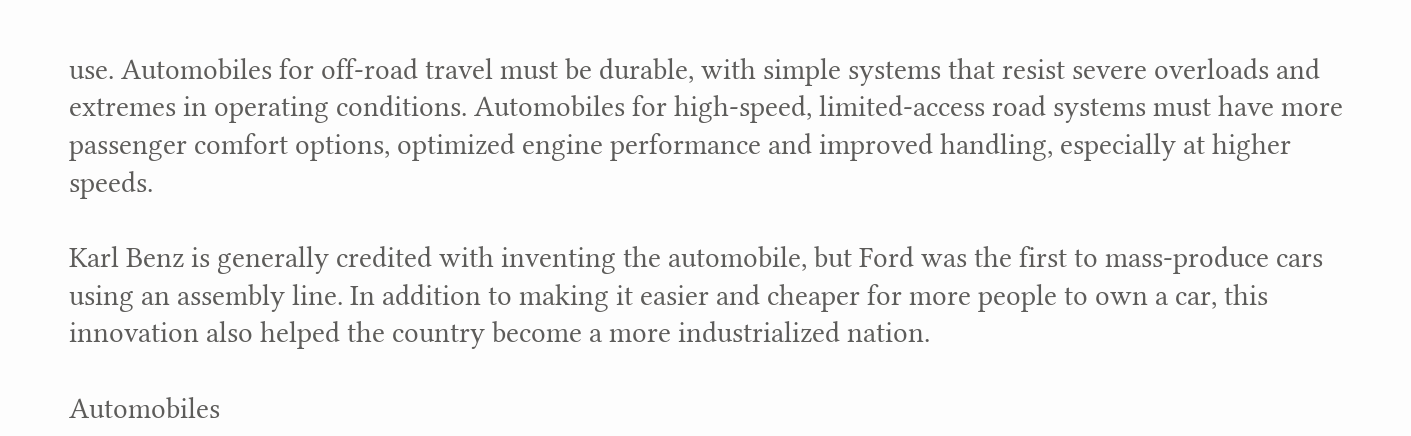use. Automobiles for off-road travel must be durable, with simple systems that resist severe overloads and extremes in operating conditions. Automobiles for high-speed, limited-access road systems must have more passenger comfort options, optimized engine performance and improved handling, especially at higher speeds.

Karl Benz is generally credited with inventing the automobile, but Ford was the first to mass-produce cars using an assembly line. In addition to making it easier and cheaper for more people to own a car, this innovation also helped the country become a more industrialized nation.

Automobiles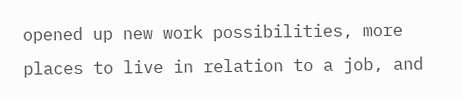opened up new work possibilities, more places to live in relation to a job, and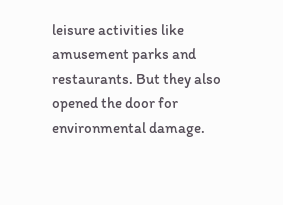leisure activities like amusement parks and restaurants. But they also opened the door for environmental damage.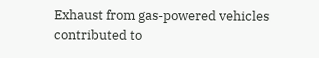Exhaust from gas-powered vehicles contributed to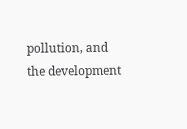pollution, and the development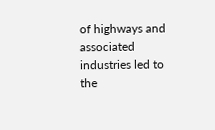of highways and associated industries led to the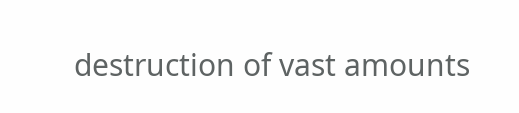destruction of vast amounts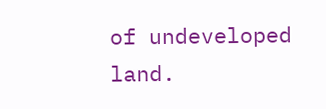of undeveloped land.